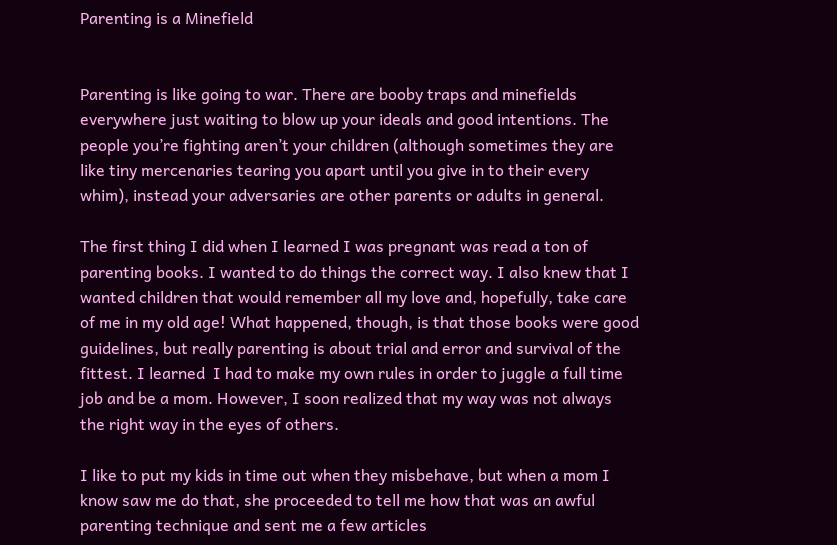Parenting is a Minefield


Parenting is like going to war. There are booby traps and minefields everywhere just waiting to blow up your ideals and good intentions. The people you’re fighting aren’t your children (although sometimes they are like tiny mercenaries tearing you apart until you give in to their every whim), instead your adversaries are other parents or adults in general.

The first thing I did when I learned I was pregnant was read a ton of parenting books. I wanted to do things the correct way. I also knew that I wanted children that would remember all my love and, hopefully, take care of me in my old age! What happened, though, is that those books were good guidelines, but really parenting is about trial and error and survival of the fittest. I learned  I had to make my own rules in order to juggle a full time job and be a mom. However, I soon realized that my way was not always the right way in the eyes of others.

I like to put my kids in time out when they misbehave, but when a mom I know saw me do that, she proceeded to tell me how that was an awful parenting technique and sent me a few articles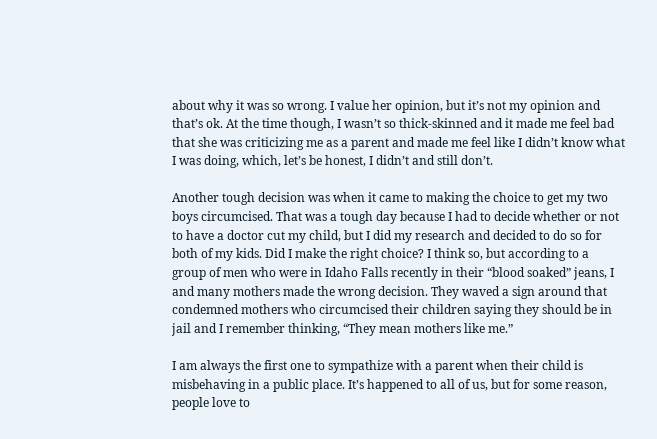about why it was so wrong. I value her opinion, but it’s not my opinion and that’s ok. At the time though, I wasn’t so thick-skinned and it made me feel bad that she was criticizing me as a parent and made me feel like I didn’t know what I was doing, which, let’s be honest, I didn’t and still don’t.

Another tough decision was when it came to making the choice to get my two boys circumcised. That was a tough day because I had to decide whether or not to have a doctor cut my child, but I did my research and decided to do so for both of my kids. Did I make the right choice? I think so, but according to a group of men who were in Idaho Falls recently in their “blood soaked” jeans, I and many mothers made the wrong decision. They waved a sign around that condemned mothers who circumcised their children saying they should be in jail and I remember thinking, “They mean mothers like me.”

I am always the first one to sympathize with a parent when their child is misbehaving in a public place. It’s happened to all of us, but for some reason, people love to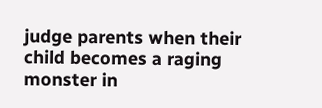judge parents when their child becomes a raging monster in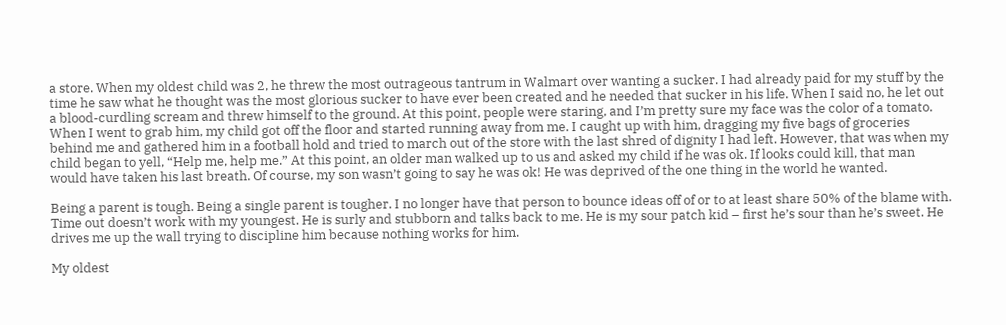a store. When my oldest child was 2, he threw the most outrageous tantrum in Walmart over wanting a sucker. I had already paid for my stuff by the time he saw what he thought was the most glorious sucker to have ever been created and he needed that sucker in his life. When I said no, he let out a blood-curdling scream and threw himself to the ground. At this point, people were staring, and I’m pretty sure my face was the color of a tomato. When I went to grab him, my child got off the floor and started running away from me. I caught up with him, dragging my five bags of groceries behind me and gathered him in a football hold and tried to march out of the store with the last shred of dignity I had left. However, that was when my child began to yell, “Help me, help me.” At this point, an older man walked up to us and asked my child if he was ok. If looks could kill, that man would have taken his last breath. Of course, my son wasn’t going to say he was ok! He was deprived of the one thing in the world he wanted.

Being a parent is tough. Being a single parent is tougher. I no longer have that person to bounce ideas off of or to at least share 50% of the blame with. Time out doesn’t work with my youngest. He is surly and stubborn and talks back to me. He is my sour patch kid – first he’s sour than he’s sweet. He drives me up the wall trying to discipline him because nothing works for him.

My oldest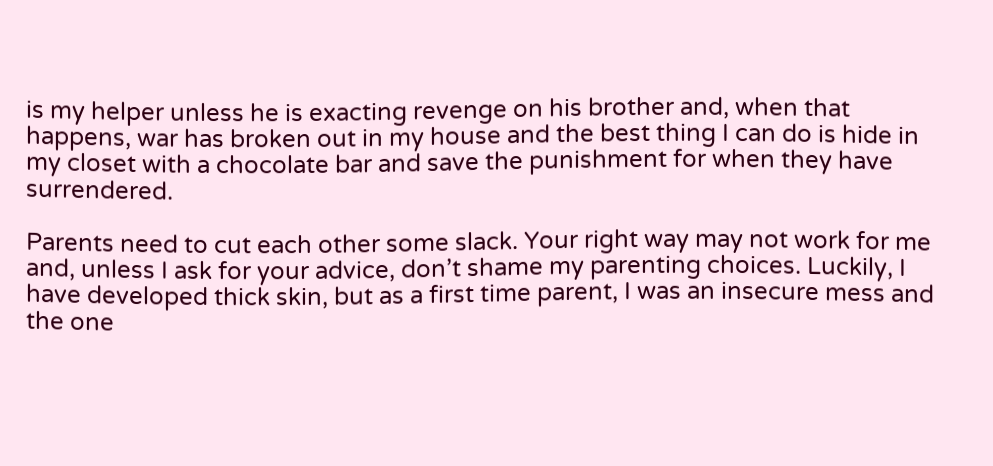is my helper unless he is exacting revenge on his brother and, when that happens, war has broken out in my house and the best thing I can do is hide in my closet with a chocolate bar and save the punishment for when they have surrendered.

Parents need to cut each other some slack. Your right way may not work for me and, unless I ask for your advice, don’t shame my parenting choices. Luckily, I have developed thick skin, but as a first time parent, I was an insecure mess and the one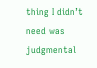thing I didn’t need was judgmental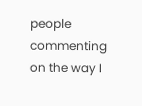people commenting on the way I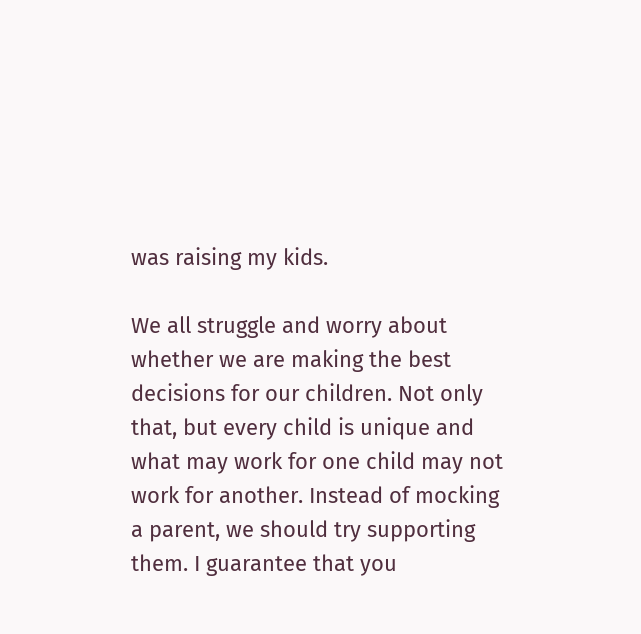was raising my kids.

We all struggle and worry about whether we are making the best decisions for our children. Not only that, but every child is unique and what may work for one child may not work for another. Instead of mocking a parent, we should try supporting them. I guarantee that you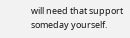will need that support someday yourself.